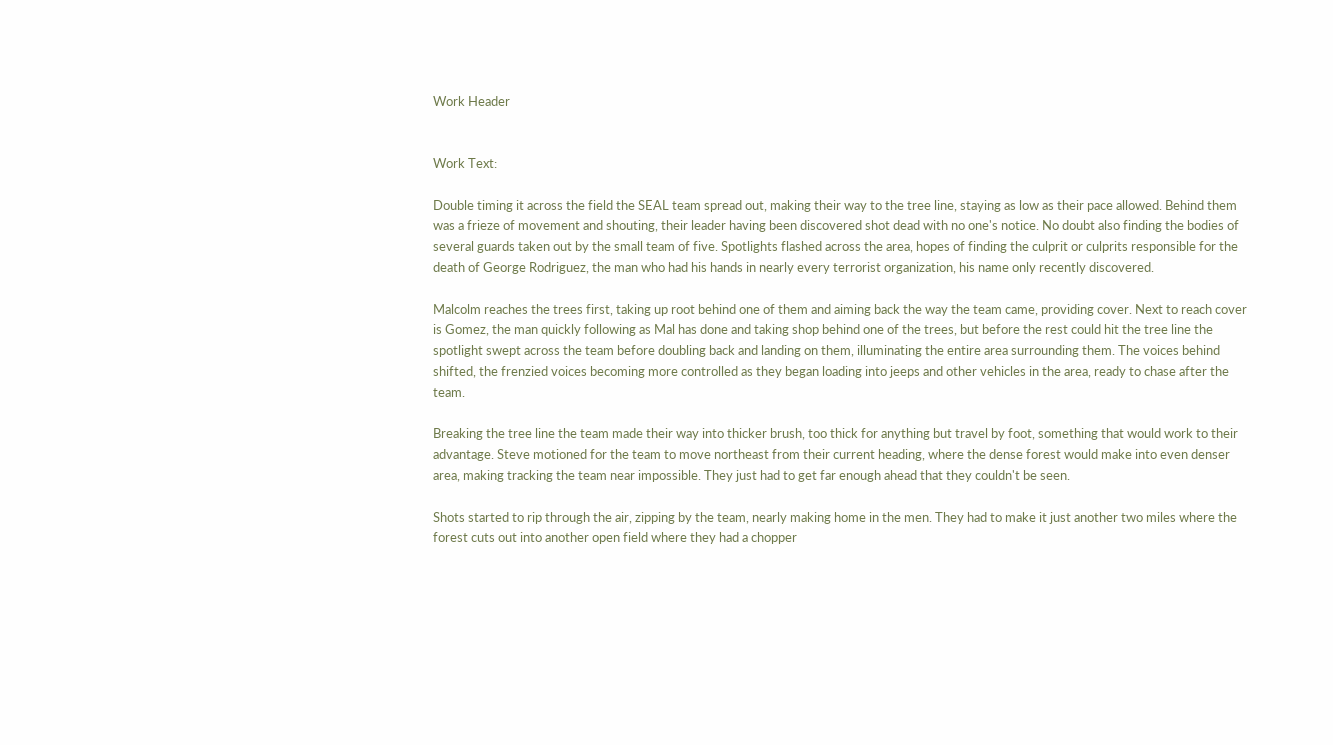Work Header


Work Text:

Double timing it across the field the SEAL team spread out, making their way to the tree line, staying as low as their pace allowed. Behind them was a frieze of movement and shouting, their leader having been discovered shot dead with no one's notice. No doubt also finding the bodies of several guards taken out by the small team of five. Spotlights flashed across the area, hopes of finding the culprit or culprits responsible for the death of George Rodriguez, the man who had his hands in nearly every terrorist organization, his name only recently discovered.

Malcolm reaches the trees first, taking up root behind one of them and aiming back the way the team came, providing cover. Next to reach cover is Gomez, the man quickly following as Mal has done and taking shop behind one of the trees, but before the rest could hit the tree line the spotlight swept across the team before doubling back and landing on them, illuminating the entire area surrounding them. The voices behind shifted, the frenzied voices becoming more controlled as they began loading into jeeps and other vehicles in the area, ready to chase after the team.

Breaking the tree line the team made their way into thicker brush, too thick for anything but travel by foot, something that would work to their advantage. Steve motioned for the team to move northeast from their current heading, where the dense forest would make into even denser area, making tracking the team near impossible. They just had to get far enough ahead that they couldn't be seen.

Shots started to rip through the air, zipping by the team, nearly making home in the men. They had to make it just another two miles where the forest cuts out into another open field where they had a chopper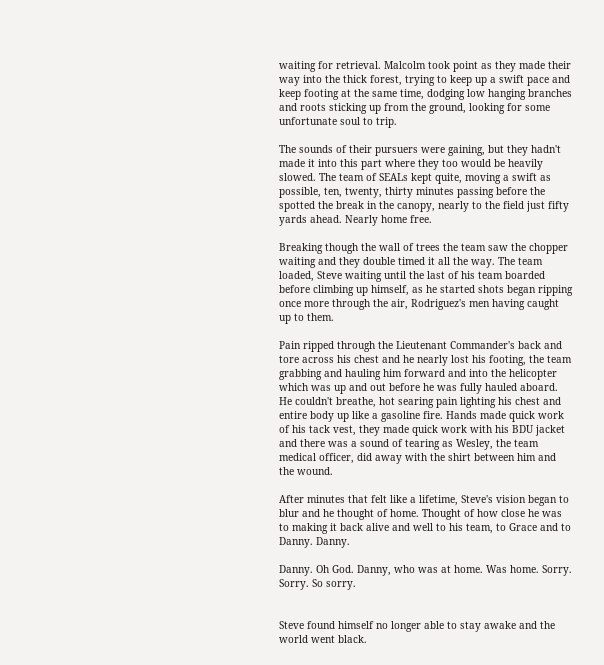waiting for retrieval. Malcolm took point as they made their way into the thick forest, trying to keep up a swift pace and keep footing at the same time, dodging low hanging branches and roots sticking up from the ground, looking for some unfortunate soul to trip.

The sounds of their pursuers were gaining, but they hadn't made it into this part where they too would be heavily slowed. The team of SEALs kept quite, moving a swift as possible, ten, twenty, thirty minutes passing before the spotted the break in the canopy, nearly to the field just fifty yards ahead. Nearly home free.

Breaking though the wall of trees the team saw the chopper waiting and they double timed it all the way. The team loaded, Steve waiting until the last of his team boarded before climbing up himself, as he started shots began ripping once more through the air, Rodriguez's men having caught up to them.

Pain ripped through the Lieutenant Commander's back and tore across his chest and he nearly lost his footing, the team grabbing and hauling him forward and into the helicopter which was up and out before he was fully hauled aboard. He couldn't breathe, hot searing pain lighting his chest and entire body up like a gasoline fire. Hands made quick work of his tack vest, they made quick work with his BDU jacket and there was a sound of tearing as Wesley, the team medical officer, did away with the shirt between him and the wound.

After minutes that felt like a lifetime, Steve's vision began to blur and he thought of home. Thought of how close he was to making it back alive and well to his team, to Grace and to Danny. Danny.

Danny. Oh God. Danny, who was at home. Was home. Sorry. Sorry. So sorry.


Steve found himself no longer able to stay awake and the world went black.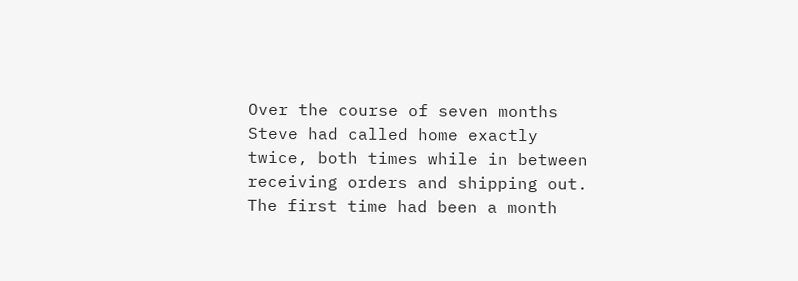Over the course of seven months Steve had called home exactly twice, both times while in between receiving orders and shipping out. The first time had been a month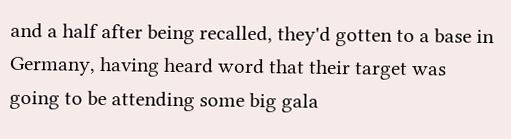and a half after being recalled, they'd gotten to a base in Germany, having heard word that their target was going to be attending some big gala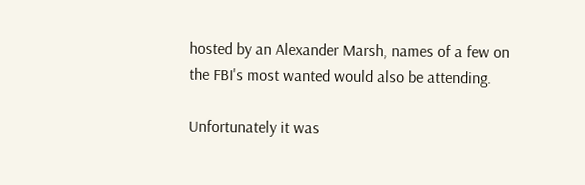hosted by an Alexander Marsh, names of a few on the FBI's most wanted would also be attending.

Unfortunately it was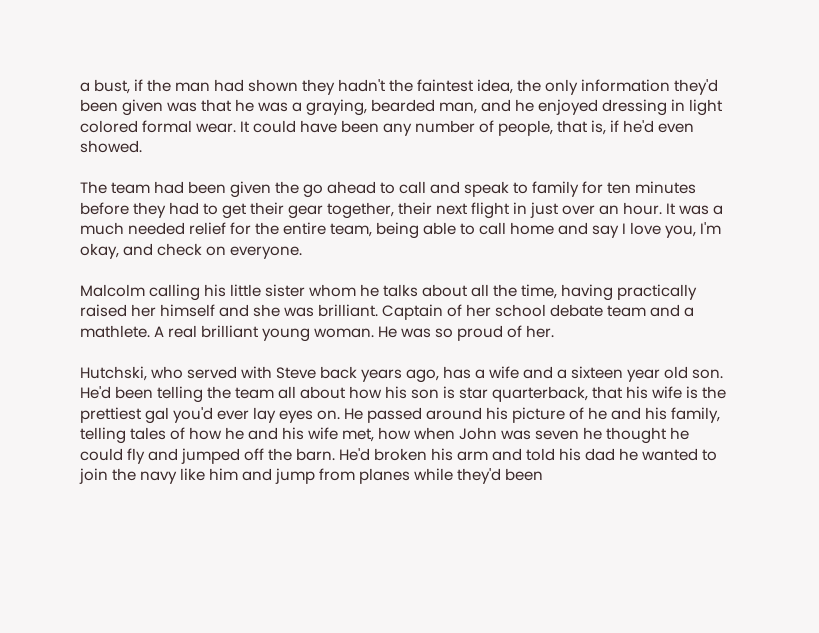a bust, if the man had shown they hadn't the faintest idea, the only information they'd been given was that he was a graying, bearded man, and he enjoyed dressing in light colored formal wear. It could have been any number of people, that is, if he'd even showed.

The team had been given the go ahead to call and speak to family for ten minutes before they had to get their gear together, their next flight in just over an hour. It was a much needed relief for the entire team, being able to call home and say I love you, I'm okay, and check on everyone.

Malcolm calling his little sister whom he talks about all the time, having practically raised her himself and she was brilliant. Captain of her school debate team and a mathlete. A real brilliant young woman. He was so proud of her.

Hutchski, who served with Steve back years ago, has a wife and a sixteen year old son. He'd been telling the team all about how his son is star quarterback, that his wife is the prettiest gal you'd ever lay eyes on. He passed around his picture of he and his family, telling tales of how he and his wife met, how when John was seven he thought he could fly and jumped off the barn. He'd broken his arm and told his dad he wanted to join the navy like him and jump from planes while they'd been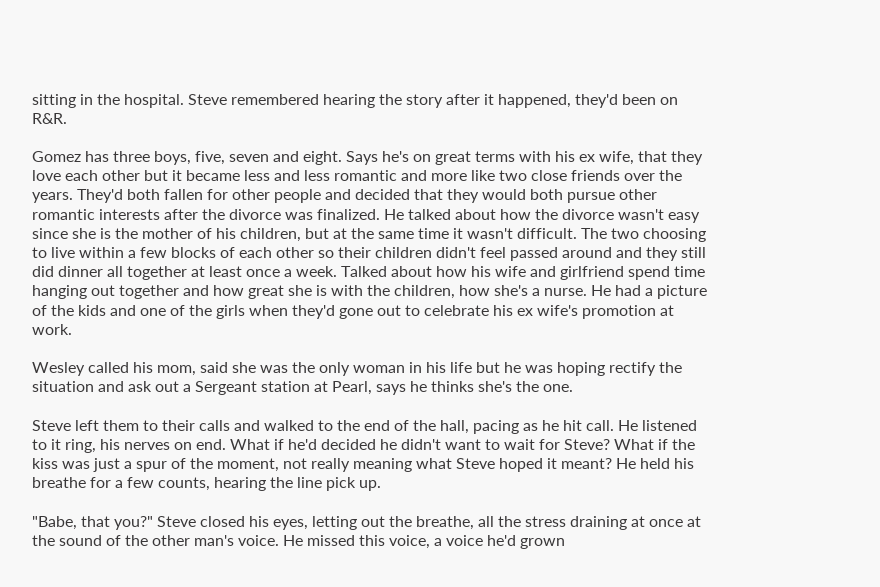sitting in the hospital. Steve remembered hearing the story after it happened, they'd been on R&R.

Gomez has three boys, five, seven and eight. Says he's on great terms with his ex wife, that they love each other but it became less and less romantic and more like two close friends over the years. They'd both fallen for other people and decided that they would both pursue other romantic interests after the divorce was finalized. He talked about how the divorce wasn't easy since she is the mother of his children, but at the same time it wasn't difficult. The two choosing to live within a few blocks of each other so their children didn't feel passed around and they still did dinner all together at least once a week. Talked about how his wife and girlfriend spend time hanging out together and how great she is with the children, how she's a nurse. He had a picture of the kids and one of the girls when they'd gone out to celebrate his ex wife's promotion at work.

Wesley called his mom, said she was the only woman in his life but he was hoping rectify the situation and ask out a Sergeant station at Pearl, says he thinks she's the one.

Steve left them to their calls and walked to the end of the hall, pacing as he hit call. He listened to it ring, his nerves on end. What if he'd decided he didn't want to wait for Steve? What if the kiss was just a spur of the moment, not really meaning what Steve hoped it meant? He held his breathe for a few counts, hearing the line pick up.

"Babe, that you?" Steve closed his eyes, letting out the breathe, all the stress draining at once at the sound of the other man's voice. He missed this voice, a voice he'd grown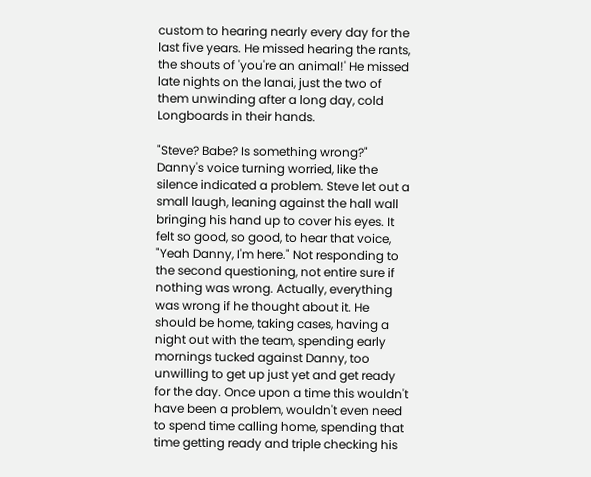custom to hearing nearly every day for the last five years. He missed hearing the rants, the shouts of 'you're an animal!' He missed late nights on the lanai, just the two of them unwinding after a long day, cold Longboards in their hands.

"Steve? Babe? Is something wrong?" Danny's voice turning worried, like the silence indicated a problem. Steve let out a small laugh, leaning against the hall wall bringing his hand up to cover his eyes. It felt so good, so good, to hear that voice, "Yeah Danny, I'm here." Not responding to the second questioning, not entire sure if nothing was wrong. Actually, everything was wrong if he thought about it. He should be home, taking cases, having a night out with the team, spending early mornings tucked against Danny, too unwilling to get up just yet and get ready for the day. Once upon a time this wouldn't have been a problem, wouldn't even need to spend time calling home, spending that time getting ready and triple checking his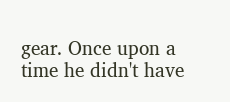gear. Once upon a time he didn't have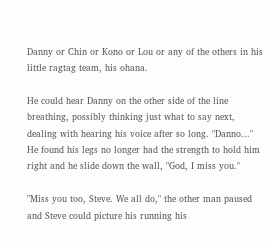Danny or Chin or Kono or Lou or any of the others in his little ragtag team, his ohana.

He could hear Danny on the other side of the line breathing, possibly thinking just what to say next, dealing with hearing his voice after so long. "Danno..." He found his legs no longer had the strength to hold him right and he slide down the wall, "God, I miss you."

"Miss you too, Steve. We all do," the other man paused and Steve could picture his running his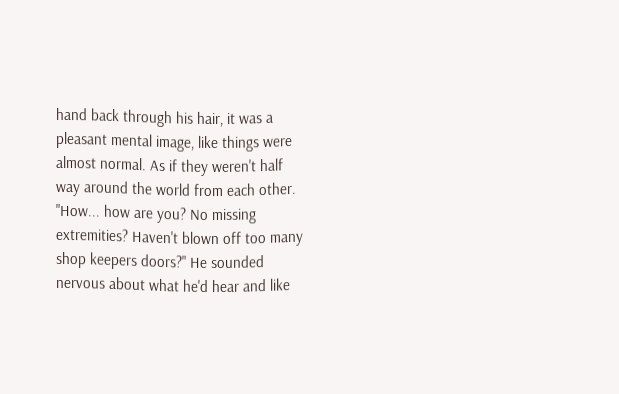hand back through his hair, it was a pleasant mental image, like things were almost normal. As if they weren't half way around the world from each other. "How... how are you? No missing extremities? Haven't blown off too many shop keepers doors?" He sounded nervous about what he'd hear and like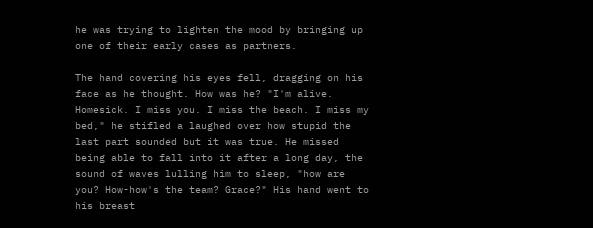he was trying to lighten the mood by bringing up one of their early cases as partners.

The hand covering his eyes fell, dragging on his face as he thought. How was he? "I'm alive. Homesick. I miss you. I miss the beach. I miss my bed," he stifled a laughed over how stupid the last part sounded but it was true. He missed being able to fall into it after a long day, the sound of waves lulling him to sleep, "how are you? How-how's the team? Grace?" His hand went to his breast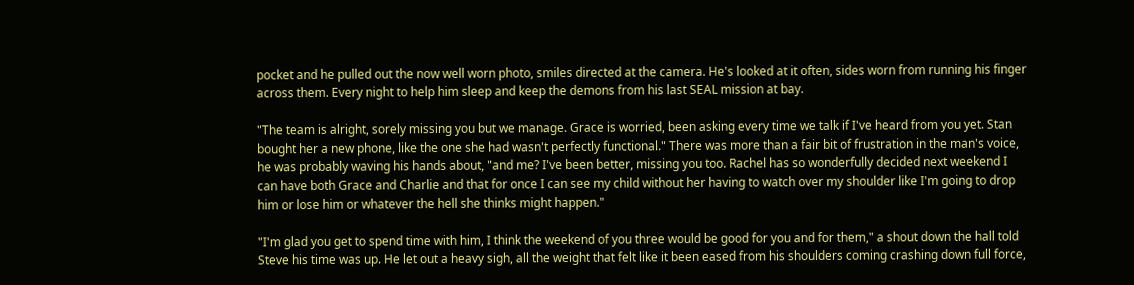pocket and he pulled out the now well worn photo, smiles directed at the camera. He's looked at it often, sides worn from running his finger across them. Every night to help him sleep and keep the demons from his last SEAL mission at bay.

"The team is alright, sorely missing you but we manage. Grace is worried, been asking every time we talk if I've heard from you yet. Stan bought her a new phone, like the one she had wasn't perfectly functional." There was more than a fair bit of frustration in the man's voice, he was probably waving his hands about, "and me? I've been better, missing you too. Rachel has so wonderfully decided next weekend I can have both Grace and Charlie and that for once I can see my child without her having to watch over my shoulder like I'm going to drop him or lose him or whatever the hell she thinks might happen."

"I'm glad you get to spend time with him, I think the weekend of you three would be good for you and for them," a shout down the hall told Steve his time was up. He let out a heavy sigh, all the weight that felt like it been eased from his shoulders coming crashing down full force,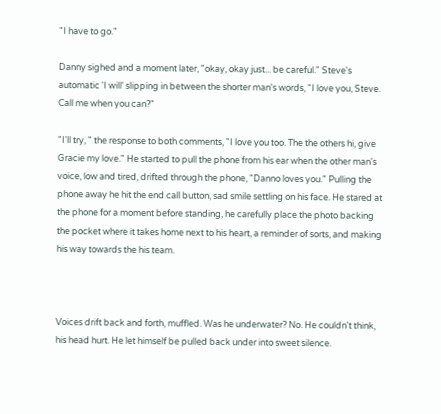"I have to go."

Danny sighed and a moment later, "okay, okay just... be careful." Steve's automatic 'I will' slipping in between the shorter man's words, "I love you, Steve. Call me when you can?"

"I'll try, " the response to both comments, "I love you too. The the others hi, give Gracie my love." He started to pull the phone from his ear when the other man's voice, low and tired, drifted through the phone, "Danno loves you." Pulling the phone away he hit the end call button, sad smile settling on his face. He stared at the phone for a moment before standing, he carefully place the photo backing the pocket where it takes home next to his heart, a reminder of sorts, and making his way towards the his team.



Voices drift back and forth, muffled. Was he underwater? No. He couldn't think, his head hurt. He let himself be pulled back under into sweet silence.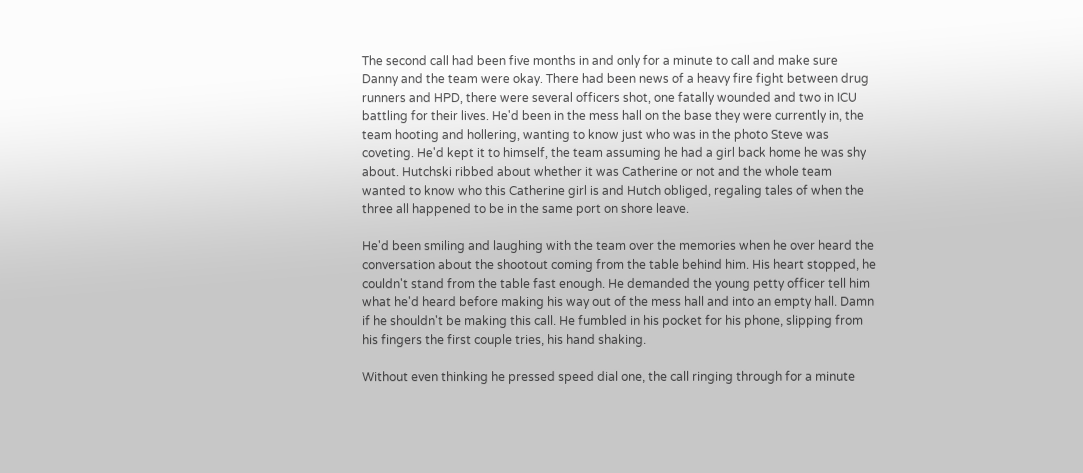The second call had been five months in and only for a minute to call and make sure Danny and the team were okay. There had been news of a heavy fire fight between drug runners and HPD, there were several officers shot, one fatally wounded and two in ICU battling for their lives. He'd been in the mess hall on the base they were currently in, the team hooting and hollering, wanting to know just who was in the photo Steve was coveting. He'd kept it to himself, the team assuming he had a girl back home he was shy about. Hutchski ribbed about whether it was Catherine or not and the whole team wanted to know who this Catherine girl is and Hutch obliged, regaling tales of when the three all happened to be in the same port on shore leave.

He'd been smiling and laughing with the team over the memories when he over heard the conversation about the shootout coming from the table behind him. His heart stopped, he couldn't stand from the table fast enough. He demanded the young petty officer tell him what he'd heard before making his way out of the mess hall and into an empty hall. Damn if he shouldn't be making this call. He fumbled in his pocket for his phone, slipping from his fingers the first couple tries, his hand shaking.

Without even thinking he pressed speed dial one, the call ringing through for a minute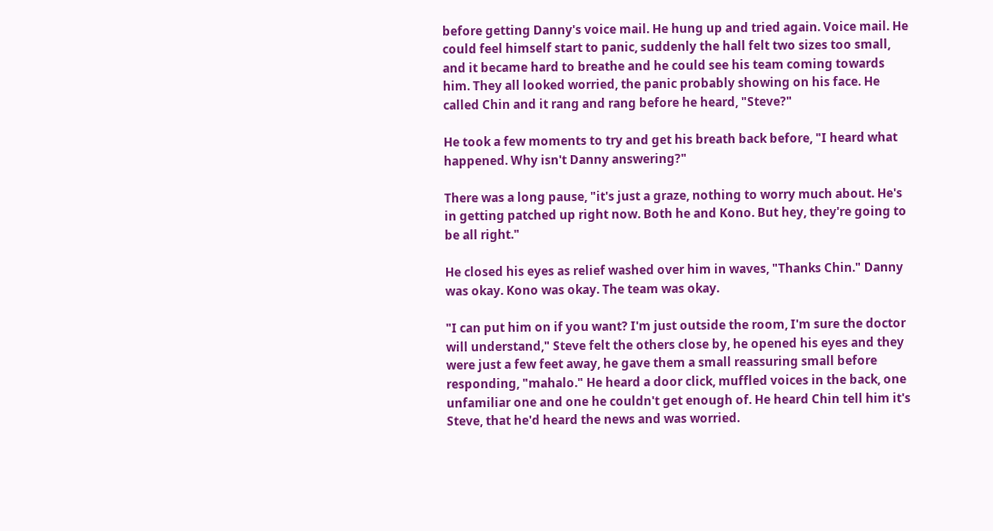before getting Danny's voice mail. He hung up and tried again. Voice mail. He could feel himself start to panic, suddenly the hall felt two sizes too small, and it became hard to breathe and he could see his team coming towards him. They all looked worried, the panic probably showing on his face. He called Chin and it rang and rang before he heard, "Steve?"

He took a few moments to try and get his breath back before, "I heard what happened. Why isn't Danny answering?"

There was a long pause, "it's just a graze, nothing to worry much about. He's in getting patched up right now. Both he and Kono. But hey, they're going to be all right."

He closed his eyes as relief washed over him in waves, "Thanks Chin." Danny was okay. Kono was okay. The team was okay.

"I can put him on if you want? I'm just outside the room, I'm sure the doctor will understand," Steve felt the others close by, he opened his eyes and they were just a few feet away, he gave them a small reassuring small before responding, "mahalo." He heard a door click, muffled voices in the back, one unfamiliar one and one he couldn't get enough of. He heard Chin tell him it's Steve, that he'd heard the news and was worried.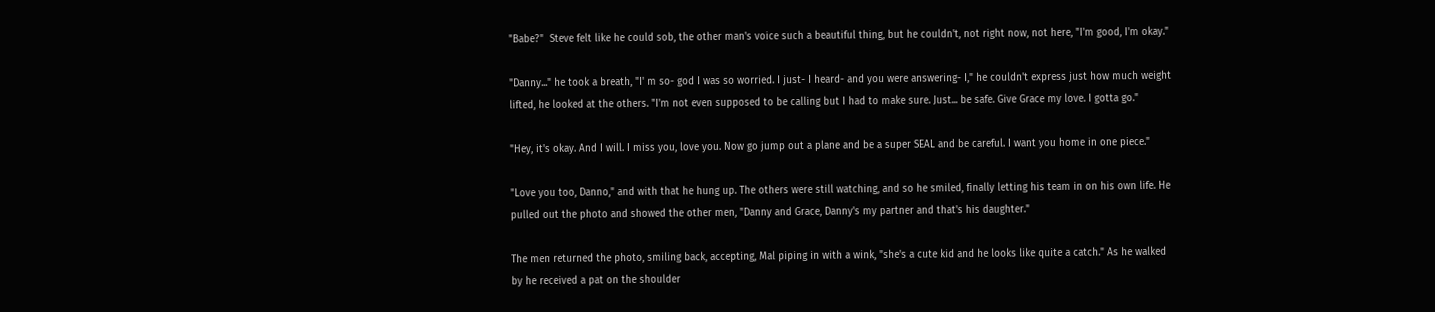"Babe?"  Steve felt like he could sob, the other man's voice such a beautiful thing, but he couldn't, not right now, not here, "I'm good, I'm okay."

"Danny..." he took a breath, "I' m so- god I was so worried. I just- I heard- and you were answering- I," he couldn't express just how much weight lifted, he looked at the others. "I'm not even supposed to be calling but I had to make sure. Just... be safe. Give Grace my love. I gotta go."

"Hey, it's okay. And I will. I miss you, love you. Now go jump out a plane and be a super SEAL and be careful. I want you home in one piece."

"Love you too, Danno," and with that he hung up. The others were still watching, and so he smiled, finally letting his team in on his own life. He pulled out the photo and showed the other men, "Danny and Grace, Danny's my partner and that's his daughter."

The men returned the photo, smiling back, accepting, Mal piping in with a wink, "she's a cute kid and he looks like quite a catch." As he walked by he received a pat on the shoulder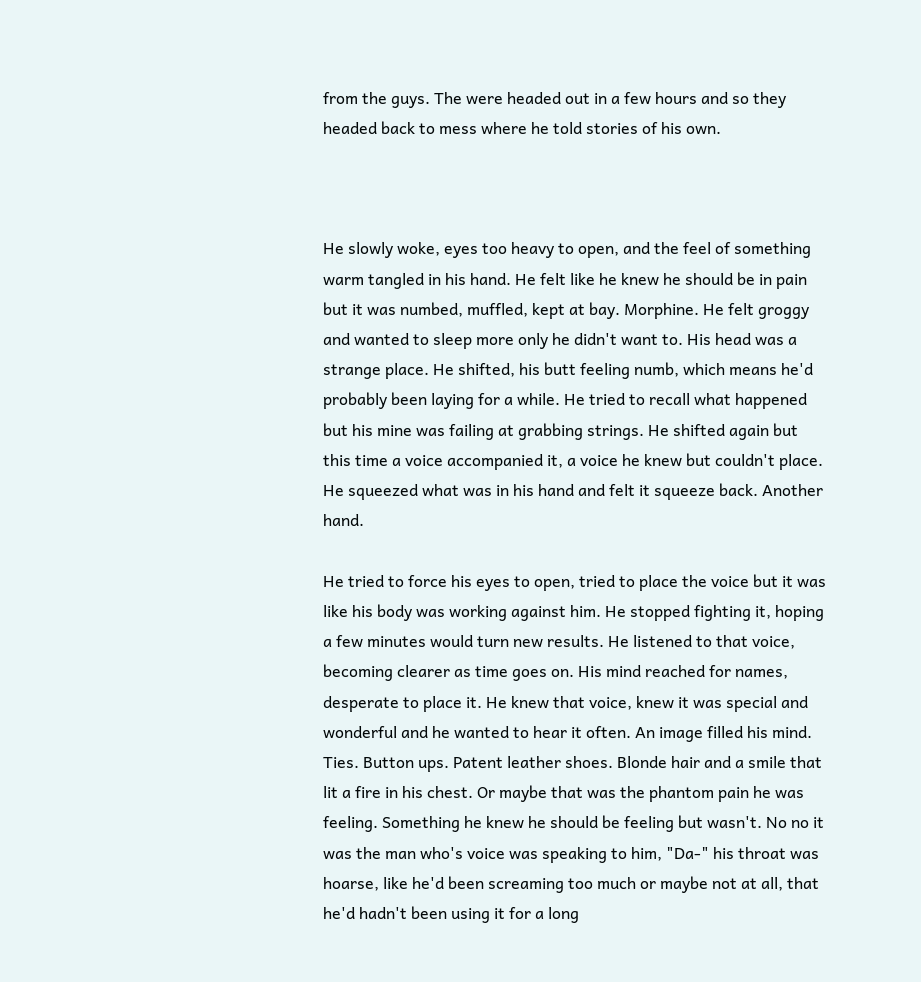from the guys. The were headed out in a few hours and so they headed back to mess where he told stories of his own.



He slowly woke, eyes too heavy to open, and the feel of something warm tangled in his hand. He felt like he knew he should be in pain but it was numbed, muffled, kept at bay. Morphine. He felt groggy and wanted to sleep more only he didn't want to. His head was a strange place. He shifted, his butt feeling numb, which means he'd probably been laying for a while. He tried to recall what happened but his mine was failing at grabbing strings. He shifted again but this time a voice accompanied it, a voice he knew but couldn't place. He squeezed what was in his hand and felt it squeeze back. Another hand.

He tried to force his eyes to open, tried to place the voice but it was like his body was working against him. He stopped fighting it, hoping a few minutes would turn new results. He listened to that voice, becoming clearer as time goes on. His mind reached for names, desperate to place it. He knew that voice, knew it was special and wonderful and he wanted to hear it often. An image filled his mind. Ties. Button ups. Patent leather shoes. Blonde hair and a smile that lit a fire in his chest. Or maybe that was the phantom pain he was feeling. Something he knew he should be feeling but wasn't. No no it was the man who's voice was speaking to him, "Da-" his throat was hoarse, like he'd been screaming too much or maybe not at all, that he'd hadn't been using it for a long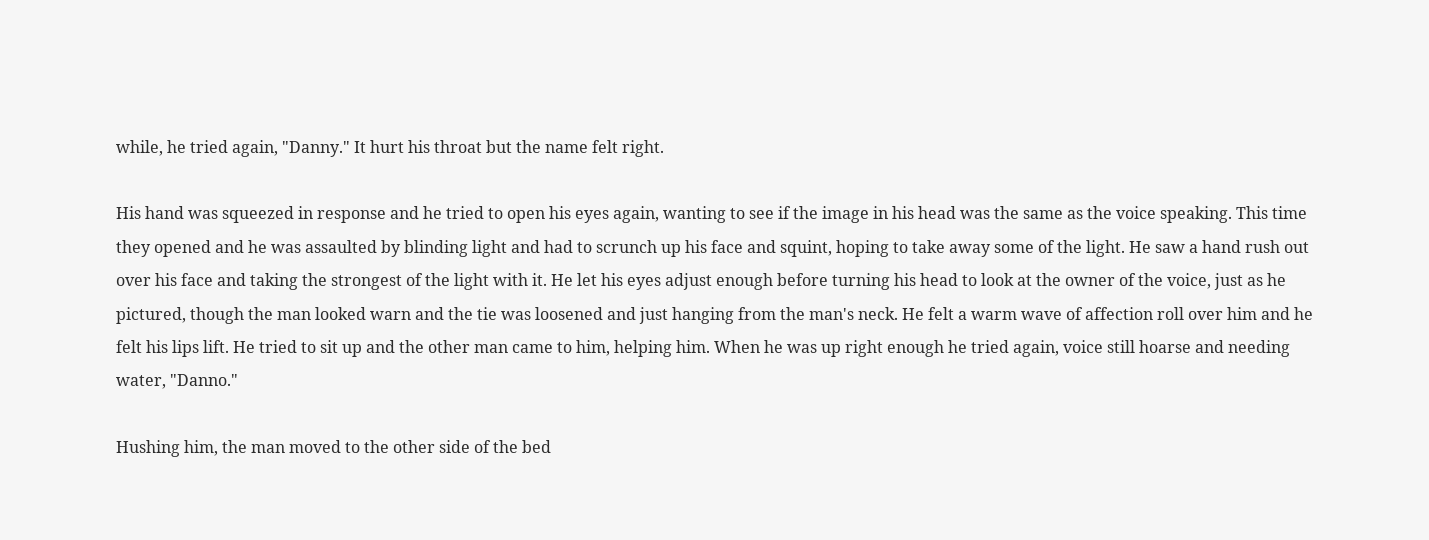while, he tried again, "Danny." It hurt his throat but the name felt right.

His hand was squeezed in response and he tried to open his eyes again, wanting to see if the image in his head was the same as the voice speaking. This time they opened and he was assaulted by blinding light and had to scrunch up his face and squint, hoping to take away some of the light. He saw a hand rush out over his face and taking the strongest of the light with it. He let his eyes adjust enough before turning his head to look at the owner of the voice, just as he pictured, though the man looked warn and the tie was loosened and just hanging from the man's neck. He felt a warm wave of affection roll over him and he felt his lips lift. He tried to sit up and the other man came to him, helping him. When he was up right enough he tried again, voice still hoarse and needing water, "Danno."

Hushing him, the man moved to the other side of the bed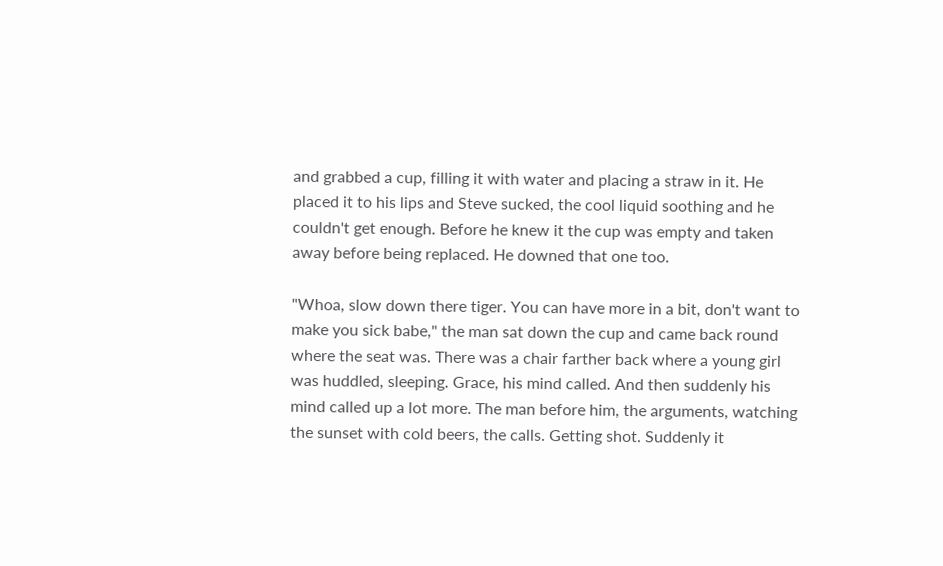and grabbed a cup, filling it with water and placing a straw in it. He placed it to his lips and Steve sucked, the cool liquid soothing and he couldn't get enough. Before he knew it the cup was empty and taken away before being replaced. He downed that one too.

"Whoa, slow down there tiger. You can have more in a bit, don't want to make you sick babe," the man sat down the cup and came back round where the seat was. There was a chair farther back where a young girl was huddled, sleeping. Grace, his mind called. And then suddenly his mind called up a lot more. The man before him, the arguments, watching the sunset with cold beers, the calls. Getting shot. Suddenly it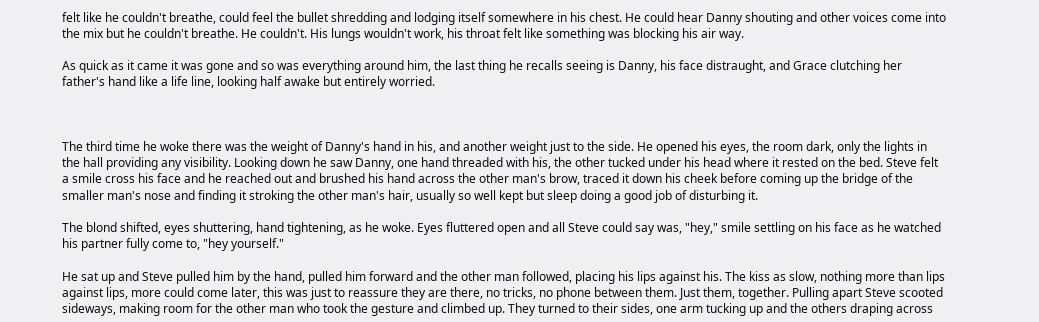felt like he couldn't breathe, could feel the bullet shredding and lodging itself somewhere in his chest. He could hear Danny shouting and other voices come into the mix but he couldn't breathe. He couldn't. His lungs wouldn't work, his throat felt like something was blocking his air way.

As quick as it came it was gone and so was everything around him, the last thing he recalls seeing is Danny, his face distraught, and Grace clutching her father's hand like a life line, looking half awake but entirely worried.



The third time he woke there was the weight of Danny's hand in his, and another weight just to the side. He opened his eyes, the room dark, only the lights in the hall providing any visibility. Looking down he saw Danny, one hand threaded with his, the other tucked under his head where it rested on the bed. Steve felt a smile cross his face and he reached out and brushed his hand across the other man's brow, traced it down his cheek before coming up the bridge of the smaller man's nose and finding it stroking the other man's hair, usually so well kept but sleep doing a good job of disturbing it.

The blond shifted, eyes shuttering, hand tightening, as he woke. Eyes fluttered open and all Steve could say was, "hey," smile settling on his face as he watched his partner fully come to, "hey yourself."

He sat up and Steve pulled him by the hand, pulled him forward and the other man followed, placing his lips against his. The kiss as slow, nothing more than lips against lips, more could come later, this was just to reassure they are there, no tricks, no phone between them. Just them, together. Pulling apart Steve scooted sideways, making room for the other man who took the gesture and climbed up. They turned to their sides, one arm tucking up and the others draping across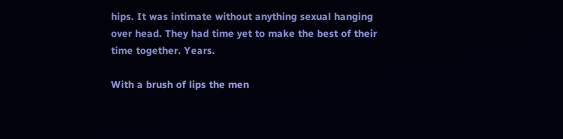hips. It was intimate without anything sexual hanging over head. They had time yet to make the best of their time together. Years.

With a brush of lips the men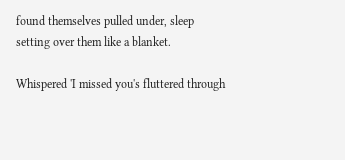found themselves pulled under, sleep setting over them like a blanket.

Whispered 'I missed you's fluttered through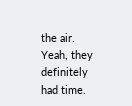the air. Yeah, they definitely had time.